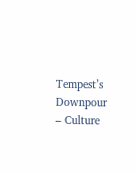Tempest’s Downpour – Culture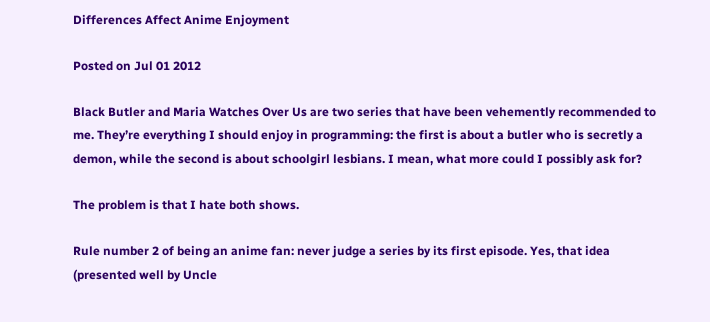Differences Affect Anime Enjoyment

Posted on Jul 01 2012

Black Butler and Maria Watches Over Us are two series that have been vehemently recommended to me. They’re everything I should enjoy in programming: the first is about a butler who is secretly a demon, while the second is about schoolgirl lesbians. I mean, what more could I possibly ask for?

The problem is that I hate both shows.

Rule number 2 of being an anime fan: never judge a series by its first episode. Yes, that idea (presented well by Uncle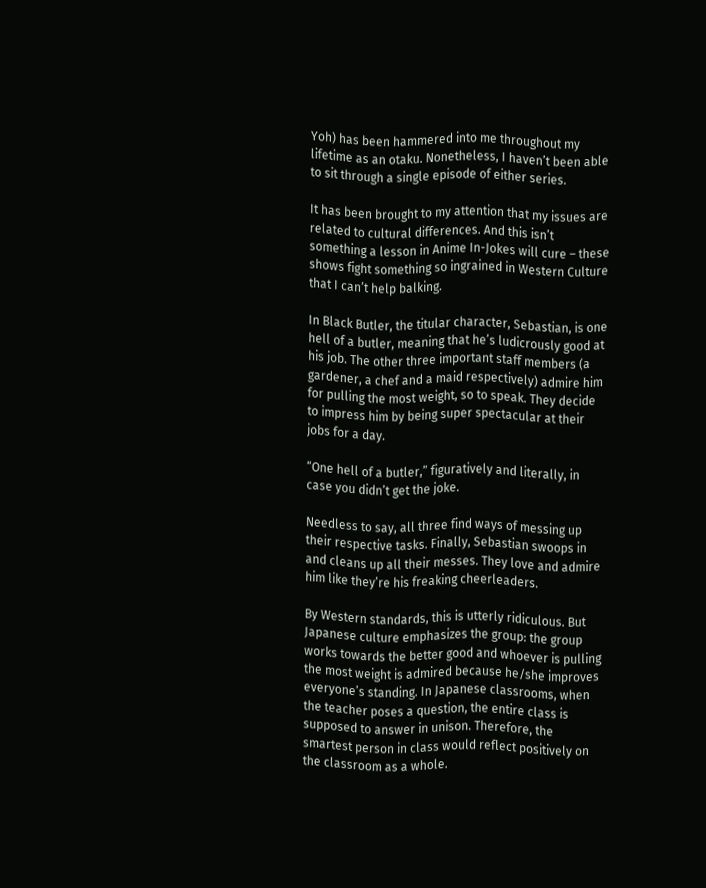Yoh) has been hammered into me throughout my lifetime as an otaku. Nonetheless, I haven’t been able to sit through a single episode of either series.

It has been brought to my attention that my issues are related to cultural differences. And this isn’t something a lesson in Anime In-Jokes will cure – these shows fight something so ingrained in Western Culture that I can’t help balking.

In Black Butler, the titular character, Sebastian, is one hell of a butler, meaning that he’s ludicrously good at his job. The other three important staff members (a gardener, a chef and a maid respectively) admire him for pulling the most weight, so to speak. They decide to impress him by being super spectacular at their jobs for a day.

“One hell of a butler,” figuratively and literally, in case you didn’t get the joke.

Needless to say, all three find ways of messing up their respective tasks. Finally, Sebastian swoops in and cleans up all their messes. They love and admire him like they’re his freaking cheerleaders.

By Western standards, this is utterly ridiculous. But Japanese culture emphasizes the group: the group works towards the better good and whoever is pulling the most weight is admired because he/she improves everyone’s standing. In Japanese classrooms, when the teacher poses a question, the entire class is supposed to answer in unison. Therefore, the smartest person in class would reflect positively on the classroom as a whole.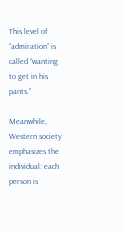This level of “admiration” is called “wanting to get in his pants.”

Meanwhile, Western society emphasizes the individual: each person is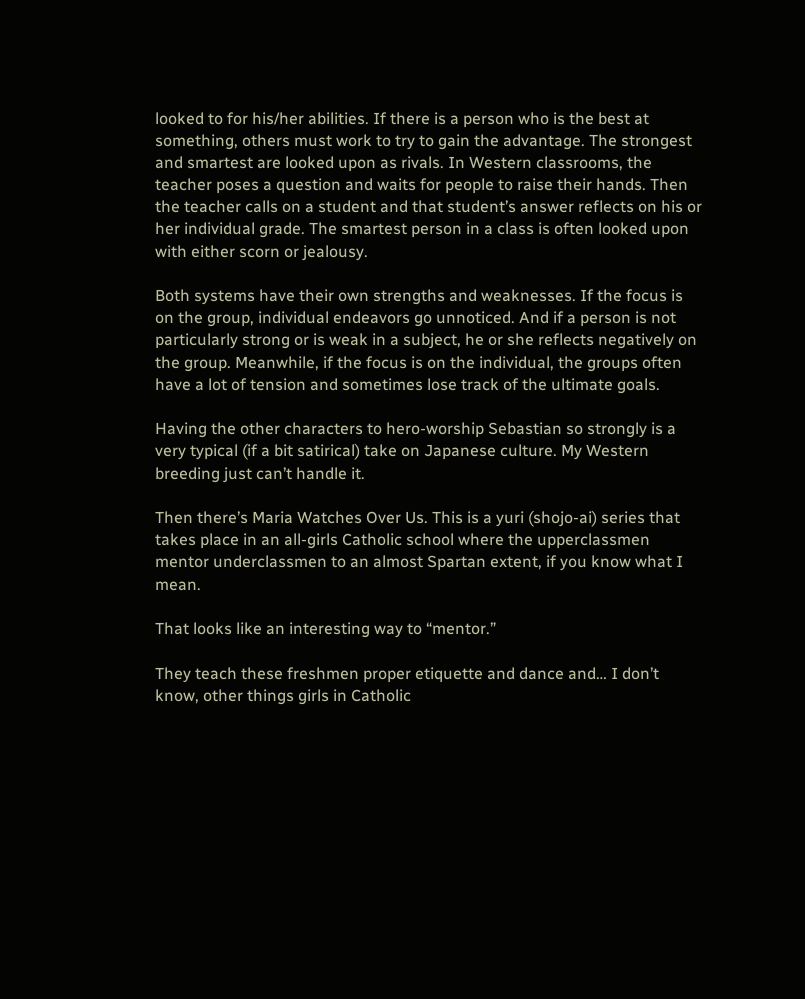looked to for his/her abilities. If there is a person who is the best at something, others must work to try to gain the advantage. The strongest and smartest are looked upon as rivals. In Western classrooms, the teacher poses a question and waits for people to raise their hands. Then the teacher calls on a student and that student’s answer reflects on his or her individual grade. The smartest person in a class is often looked upon with either scorn or jealousy.

Both systems have their own strengths and weaknesses. If the focus is on the group, individual endeavors go unnoticed. And if a person is not particularly strong or is weak in a subject, he or she reflects negatively on the group. Meanwhile, if the focus is on the individual, the groups often have a lot of tension and sometimes lose track of the ultimate goals.

Having the other characters to hero-worship Sebastian so strongly is a very typical (if a bit satirical) take on Japanese culture. My Western breeding just can’t handle it.

Then there’s Maria Watches Over Us. This is a yuri (shojo-ai) series that takes place in an all-girls Catholic school where the upperclassmen mentor underclassmen to an almost Spartan extent, if you know what I mean.

That looks like an interesting way to “mentor.”

They teach these freshmen proper etiquette and dance and… I don’t know, other things girls in Catholic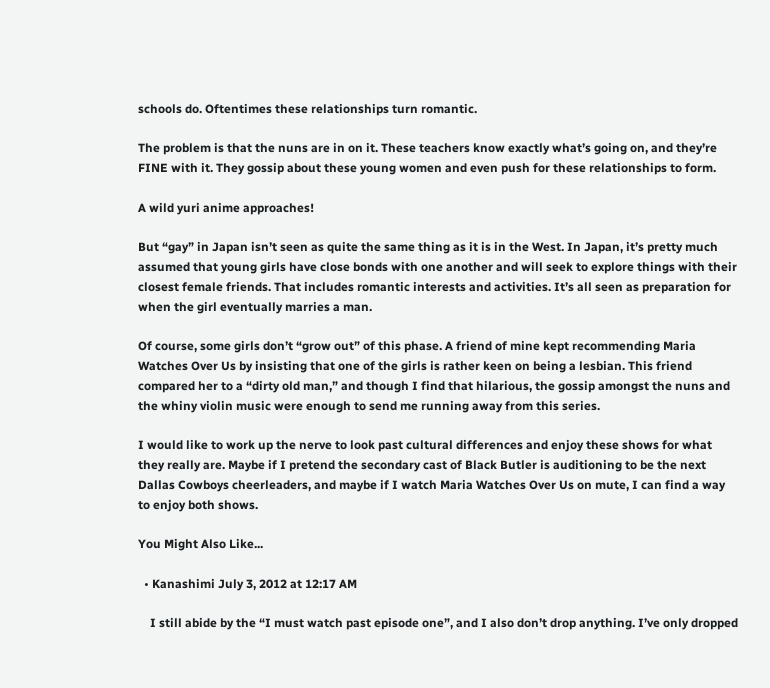schools do. Oftentimes these relationships turn romantic.

The problem is that the nuns are in on it. These teachers know exactly what’s going on, and they’re FINE with it. They gossip about these young women and even push for these relationships to form.

A wild yuri anime approaches!

But “gay” in Japan isn’t seen as quite the same thing as it is in the West. In Japan, it’s pretty much assumed that young girls have close bonds with one another and will seek to explore things with their closest female friends. That includes romantic interests and activities. It’s all seen as preparation for when the girl eventually marries a man.

Of course, some girls don’t “grow out” of this phase. A friend of mine kept recommending Maria Watches Over Us by insisting that one of the girls is rather keen on being a lesbian. This friend compared her to a “dirty old man,” and though I find that hilarious, the gossip amongst the nuns and the whiny violin music were enough to send me running away from this series.

I would like to work up the nerve to look past cultural differences and enjoy these shows for what they really are. Maybe if I pretend the secondary cast of Black Butler is auditioning to be the next Dallas Cowboys cheerleaders, and maybe if I watch Maria Watches Over Us on mute, I can find a way to enjoy both shows.

You Might Also Like...

  • Kanashimi July 3, 2012 at 12:17 AM

    I still abide by the “I must watch past episode one”, and I also don’t drop anything. I’ve only dropped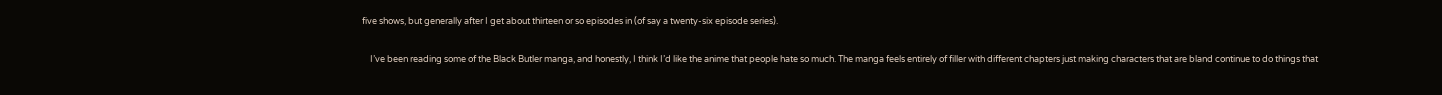five shows, but generally after I get about thirteen or so episodes in (of say a twenty-six episode series).

    I’ve been reading some of the Black Butler manga, and honestly, I think I’d like the anime that people hate so much. The manga feels entirely of filler with different chapters just making characters that are bland continue to do things that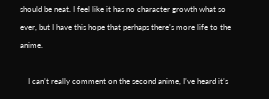should be neat. I feel like it has no character growth what so ever, but I have this hope that perhaps there’s more life to the anime.

    I can’t really comment on the second anime, I’ve heard it’s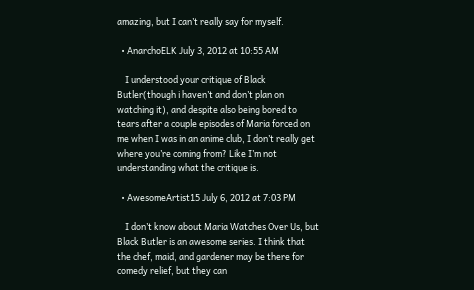amazing, but I can’t really say for myself.

  • AnarchoELK July 3, 2012 at 10:55 AM

    I understood your critique of Black Butler(though i haven’t and don’t plan on watching it), and despite also being bored to tears after a couple episodes of Maria forced on me when I was in an anime club, I don’t really get where you’re coming from? Like I’m not understanding what the critique is.

  • AwesomeArtist15 July 6, 2012 at 7:03 PM

    I don’t know about Maria Watches Over Us, but Black Butler is an awesome series. I think that the chef, maid, and gardener may be there for comedy relief, but they can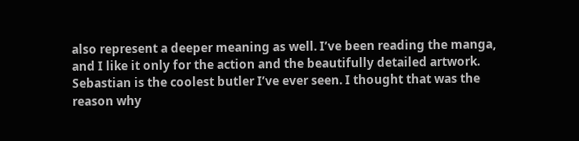also represent a deeper meaning as well. I’ve been reading the manga, and I like it only for the action and the beautifully detailed artwork. Sebastian is the coolest butler I’ve ever seen. I thought that was the reason why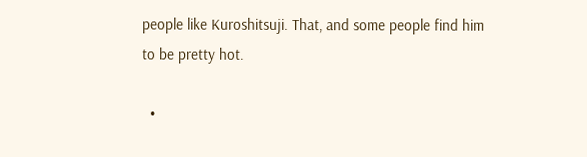people like Kuroshitsuji. That, and some people find him to be pretty hot.

  •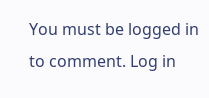You must be logged in to comment. Log in